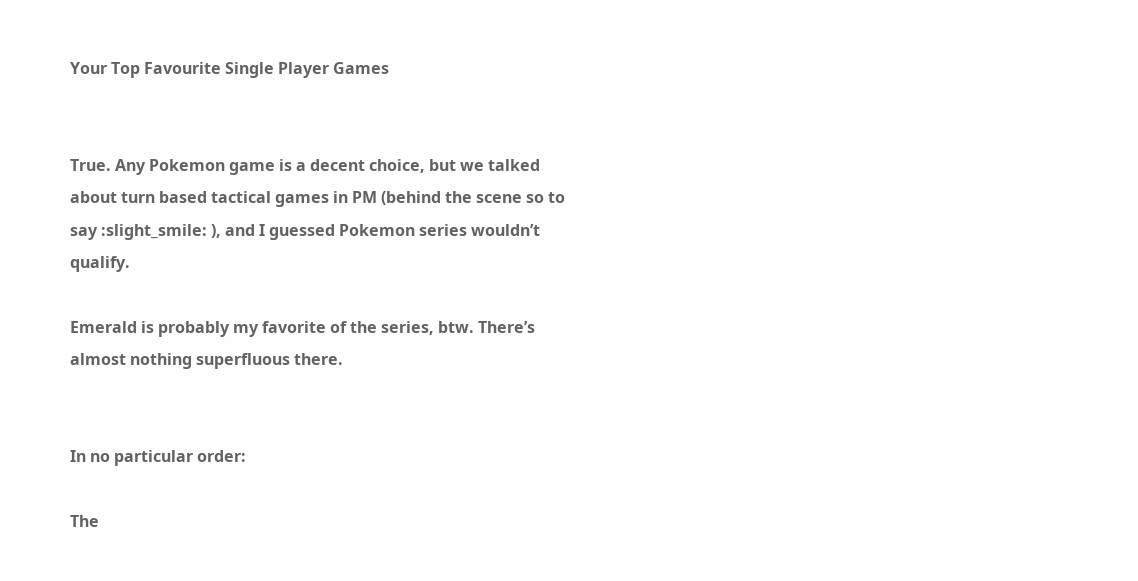Your Top Favourite Single Player Games


True. Any Pokemon game is a decent choice, but we talked about turn based tactical games in PM (behind the scene so to say :slight_smile: ), and I guessed Pokemon series wouldn’t qualify.

Emerald is probably my favorite of the series, btw. There’s almost nothing superfluous there.


In no particular order:

The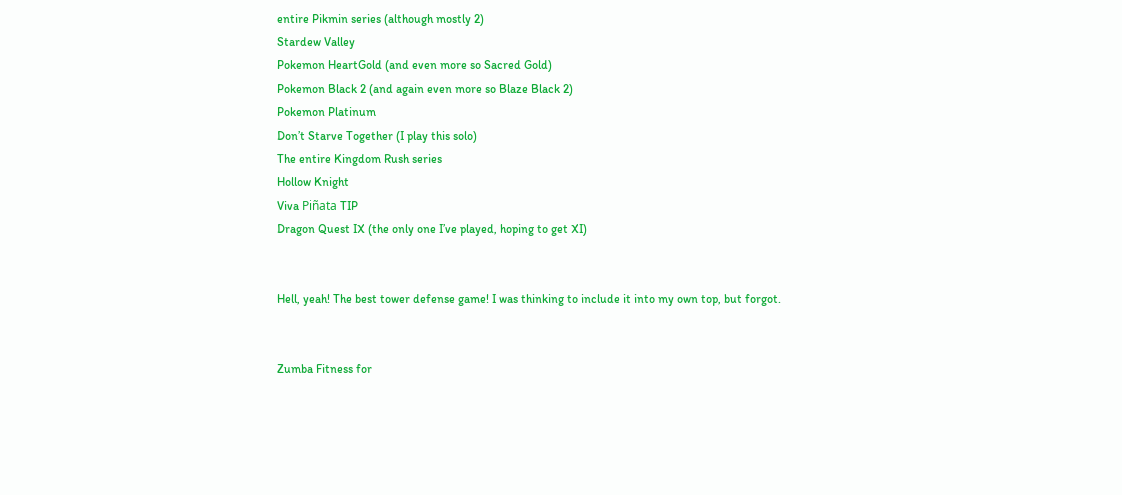entire Pikmin series (although mostly 2)
Stardew Valley
Pokemon HeartGold (and even more so Sacred Gold)
Pokemon Black 2 (and again even more so Blaze Black 2)
Pokemon Platinum
Don’t Starve Together (I play this solo)
The entire Kingdom Rush series
Hollow Knight
Viva Piñata TIP
Dragon Quest IX (the only one I’ve played, hoping to get XI)


Hell, yeah! The best tower defense game! I was thinking to include it into my own top, but forgot.


Zumba Fitness for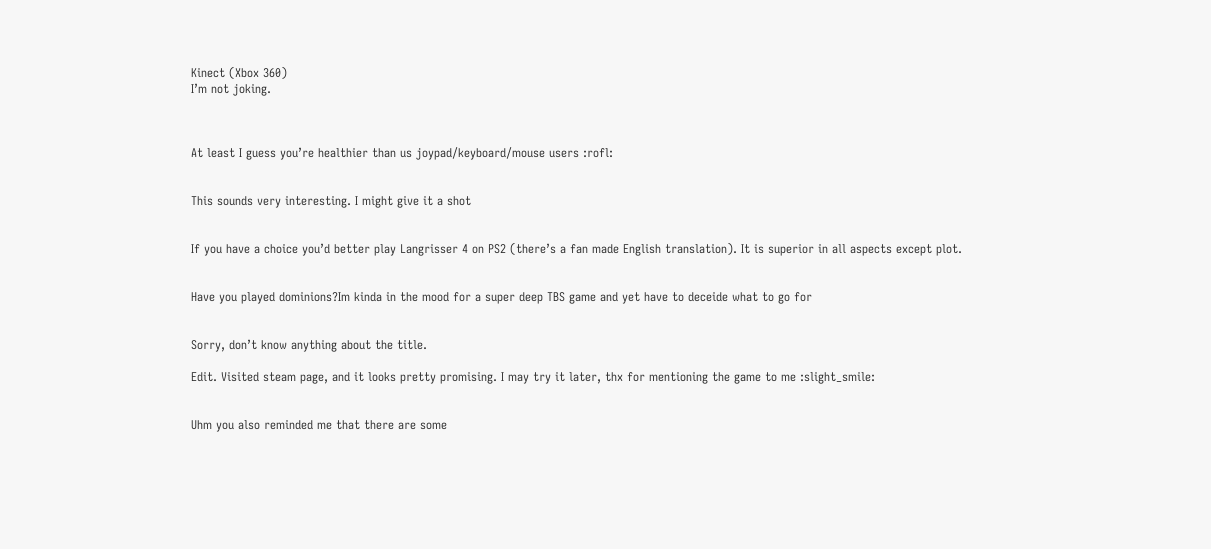Kinect (Xbox 360)
I’m not joking.



At least I guess you’re healthier than us joypad/keyboard/mouse users :rofl:


This sounds very interesting. I might give it a shot


If you have a choice you’d better play Langrisser 4 on PS2 (there’s a fan made English translation). It is superior in all aspects except plot.


Have you played dominions?Im kinda in the mood for a super deep TBS game and yet have to deceide what to go for


Sorry, don’t know anything about the title.

Edit. Visited steam page, and it looks pretty promising. I may try it later, thx for mentioning the game to me :slight_smile:


Uhm you also reminded me that there are some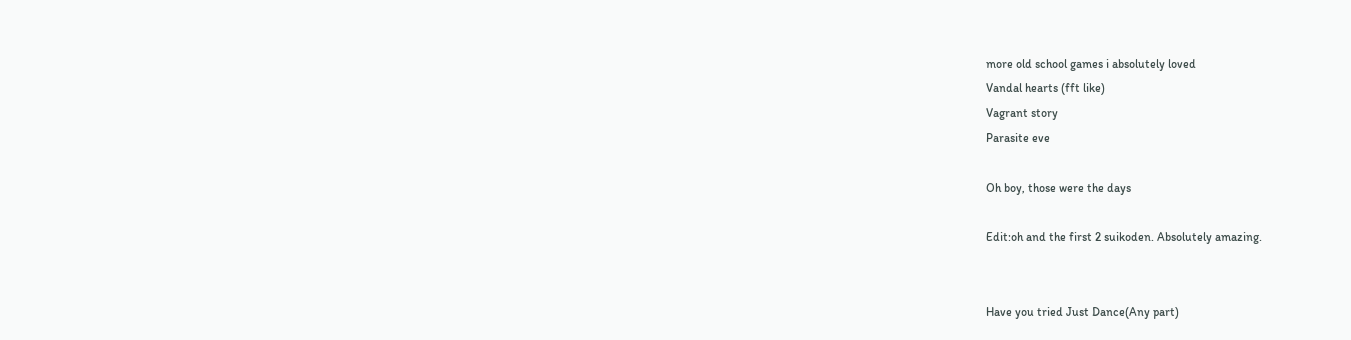more old school games i absolutely loved
Vandal hearts (fft like)
Vagrant story
Parasite eve

Oh boy, those were the days

Edit:oh and the first 2 suikoden. Absolutely amazing.


Have you tried Just Dance(Any part)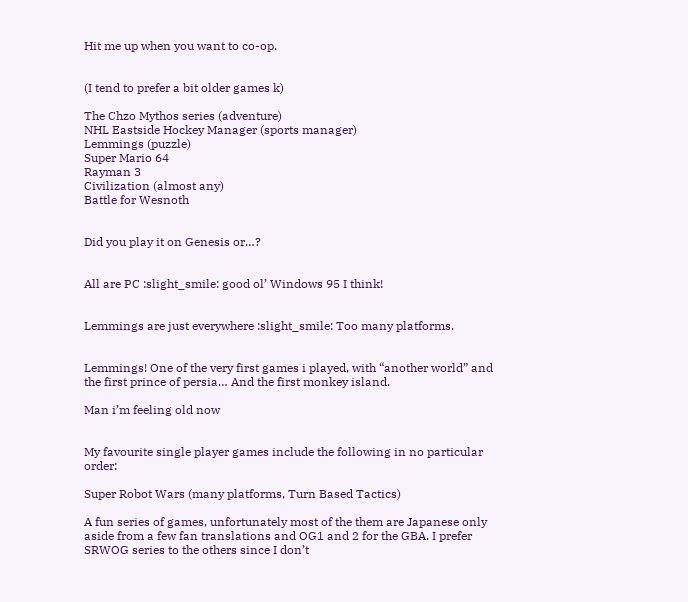Hit me up when you want to co-op.


(I tend to prefer a bit older games k)

The Chzo Mythos series (adventure)
NHL Eastside Hockey Manager (sports manager)
Lemmings (puzzle)
Super Mario 64
Rayman 3
Civilization (almost any)
Battle for Wesnoth


Did you play it on Genesis or…?


All are PC :slight_smile: good ol’ Windows 95 I think!


Lemmings are just everywhere :slight_smile: Too many platforms.


Lemmings! One of the very first games i played, with “another world” and the first prince of persia… And the first monkey island.

Man i’m feeling old now


My favourite single player games include the following in no particular order:

Super Robot Wars (many platforms, Turn Based Tactics)

A fun series of games, unfortunately most of the them are Japanese only aside from a few fan translations and OG1 and 2 for the GBA. I prefer SRWOG series to the others since I don’t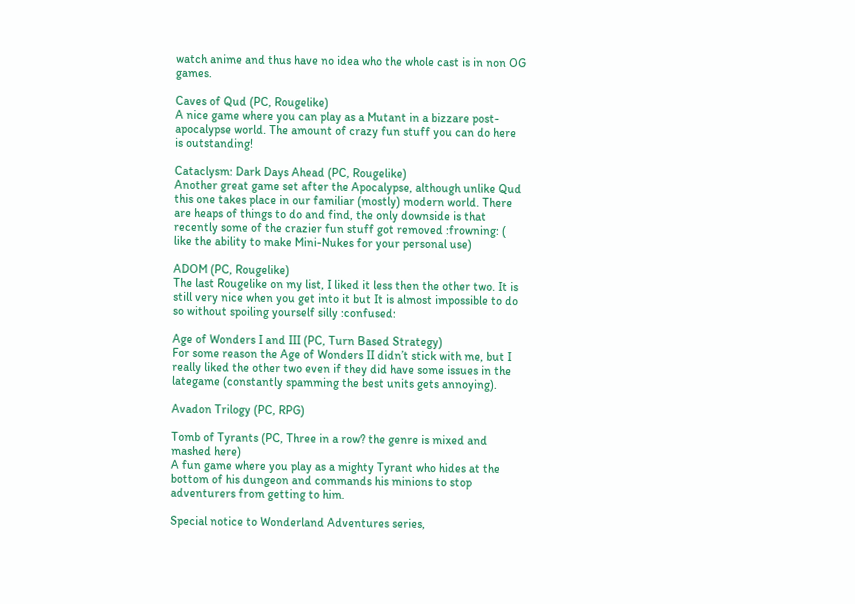watch anime and thus have no idea who the whole cast is in non OG games.

Caves of Qud (PC, Rougelike)
A nice game where you can play as a Mutant in a bizzare post-apocalypse world. The amount of crazy fun stuff you can do here is outstanding!

Cataclysm: Dark Days Ahead (PC, Rougelike)
Another great game set after the Apocalypse, although unlike Qud this one takes place in our familiar (mostly) modern world. There are heaps of things to do and find, the only downside is that recently some of the crazier fun stuff got removed :frowning: ( like the ability to make Mini-Nukes for your personal use)

ADOM (PC, Rougelike)
The last Rougelike on my list, I liked it less then the other two. It is still very nice when you get into it but It is almost impossible to do so without spoiling yourself silly :confused:

Age of Wonders I and III (PC, Turn Based Strategy)
For some reason the Age of Wonders II didn’t stick with me, but I really liked the other two even if they did have some issues in the lategame (constantly spamming the best units gets annoying).

Avadon Trilogy (PC, RPG)

Tomb of Tyrants (PC, Three in a row? the genre is mixed and mashed here)
A fun game where you play as a mighty Tyrant who hides at the bottom of his dungeon and commands his minions to stop adventurers from getting to him.

Special notice to Wonderland Adventures series,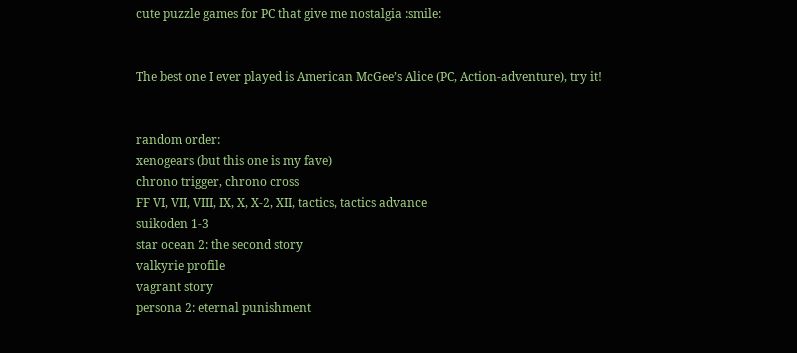cute puzzle games for PC that give me nostalgia :smile:


The best one I ever played is American McGee’s Alice (PC, Action-adventure), try it!


random order:
xenogears (but this one is my fave)
chrono trigger, chrono cross
FF VI, VII, VIII, IX, X, X-2, XII, tactics, tactics advance
suikoden 1-3
star ocean 2: the second story
valkyrie profile
vagrant story
persona 2: eternal punishment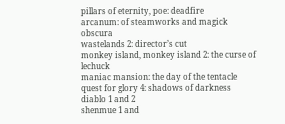pillars of eternity, poe: deadfire
arcanum: of steamworks and magick obscura
wastelands 2: director’s cut
monkey island, monkey island 2: the curse of lechuck
maniac mansion: the day of the tentacle
quest for glory 4: shadows of darkness
diablo 1 and 2
shenmue 1 and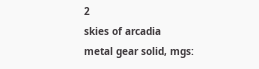2
skies of arcadia
metal gear solid, mgs: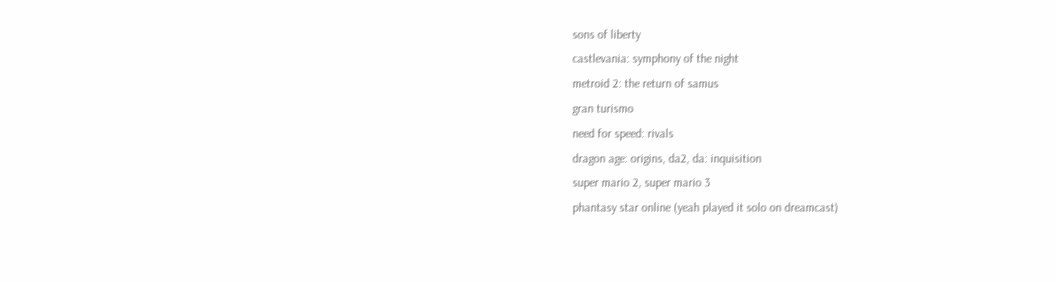sons of liberty
castlevania: symphony of the night
metroid 2: the return of samus
gran turismo
need for speed: rivals
dragon age: origins, da2, da: inquisition
super mario 2, super mario 3
phantasy star online (yeah played it solo on dreamcast)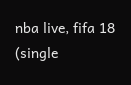nba live, fifa 18 (single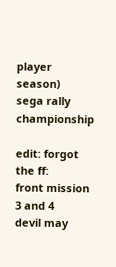player season)
sega rally championship

edit: forgot the ff:
front mission 3 and 4
devil may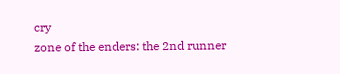cry
zone of the enders: the 2nd runner